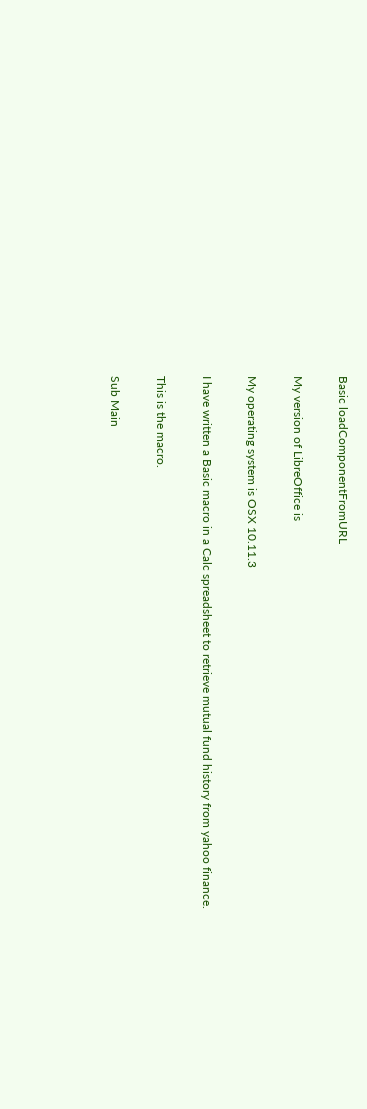Basic loadComponentFromURL

My version of LibreOffice is

My operating system is OSX 10.11.3

I have written a Basic macro in a Calc spreadsheet to retrieve mutual fund history from yahoo finance.

This is the macro.

Sub Main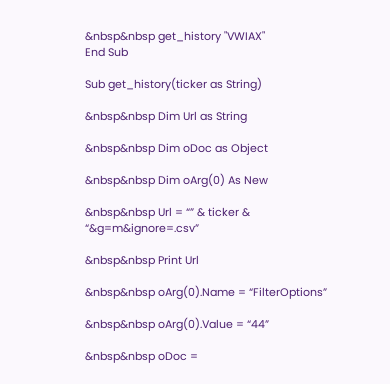&nbsp&nbsp get_history "VWIAX"
End Sub

Sub get_history(ticker as String)

&nbsp&nbsp Dim Url as String

&nbsp&nbsp Dim oDoc as Object

&nbsp&nbsp Dim oArg(0) As New

&nbsp&nbsp Url = “” & ticker & “&g=m&ignore=.csv”

&nbsp&nbsp Print Url

&nbsp&nbsp oArg(0).Name = “FilterOptions”

&nbsp&nbsp oArg(0).Value = “44”

&nbsp&nbsp oDoc =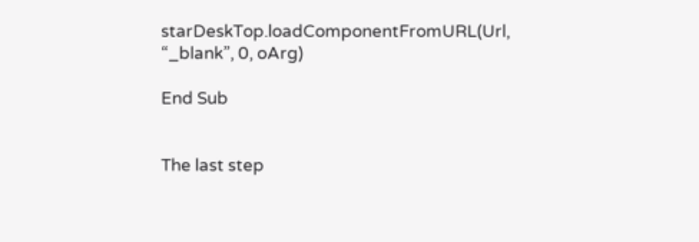starDeskTop.loadComponentFromURL(Url, “_blank”, 0, oArg)

End Sub


The last step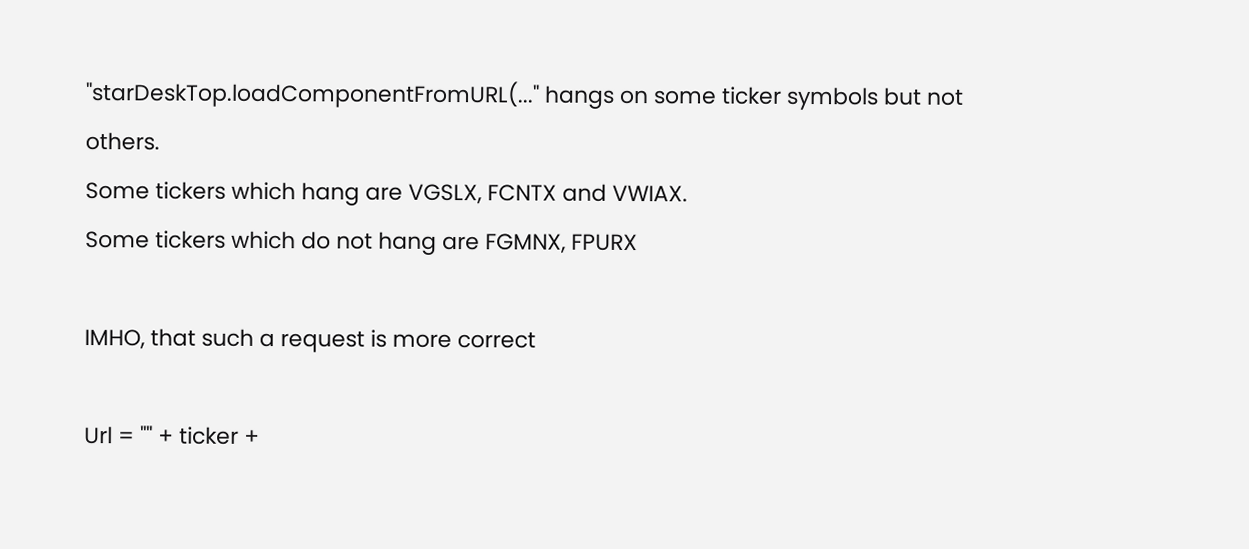"starDeskTop.loadComponentFromURL(..." hangs on some ticker symbols but not others.
Some tickers which hang are VGSLX, FCNTX and VWIAX.
Some tickers which do not hang are FGMNX, FPURX

IMHO, that such a request is more correct

Url = "" + ticker +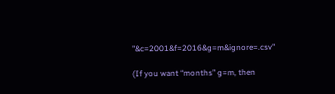"&c=2001&f=2016&g=m&ignore=.csv"

(If you want “months” g=m, then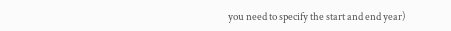you need to specify the start and end year)